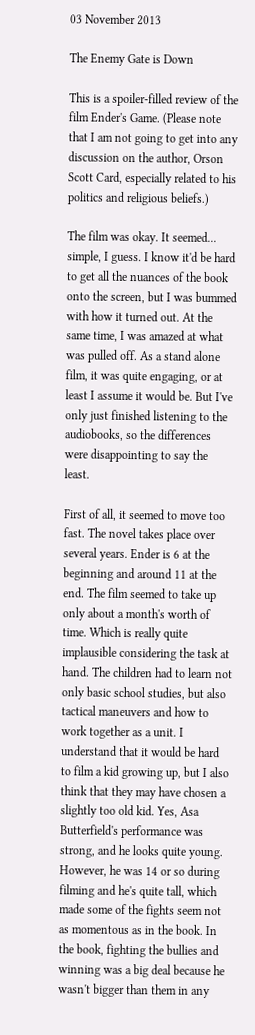03 November 2013

The Enemy Gate is Down

This is a spoiler-filled review of the film Ender's Game. (Please note that I am not going to get into any discussion on the author, Orson Scott Card, especially related to his politics and religious beliefs.)

The film was okay. It seemed... simple, I guess. I know it'd be hard to get all the nuances of the book onto the screen, but I was bummed with how it turned out. At the same time, I was amazed at what was pulled off. As a stand alone film, it was quite engaging, or at least I assume it would be. But I've only just finished listening to the audiobooks, so the differences were disappointing to say the least.

First of all, it seemed to move too fast. The novel takes place over several years. Ender is 6 at the beginning and around 11 at the end. The film seemed to take up only about a month's worth of time. Which is really quite implausible considering the task at hand. The children had to learn not only basic school studies, but also tactical maneuvers and how to work together as a unit. I understand that it would be hard to film a kid growing up, but I also think that they may have chosen a slightly too old kid. Yes, Asa Butterfield's performance was strong, and he looks quite young. However, he was 14 or so during filming and he's quite tall, which made some of the fights seem not as momentous as in the book. In the book, fighting the bullies and winning was a big deal because he wasn't bigger than them in any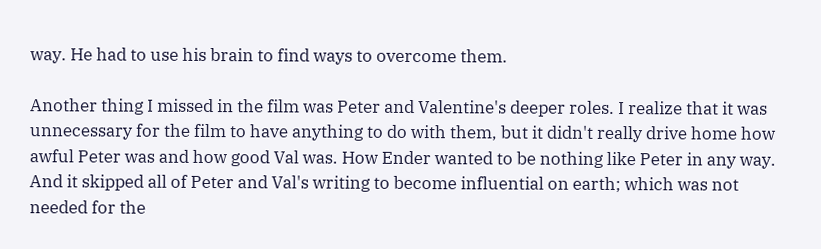way. He had to use his brain to find ways to overcome them.

Another thing I missed in the film was Peter and Valentine's deeper roles. I realize that it was unnecessary for the film to have anything to do with them, but it didn't really drive home how awful Peter was and how good Val was. How Ender wanted to be nothing like Peter in any way. And it skipped all of Peter and Val's writing to become influential on earth; which was not needed for the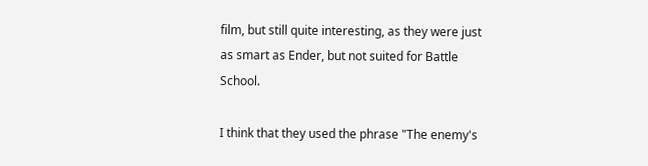film, but still quite interesting, as they were just as smart as Ender, but not suited for Battle School.

I think that they used the phrase "The enemy's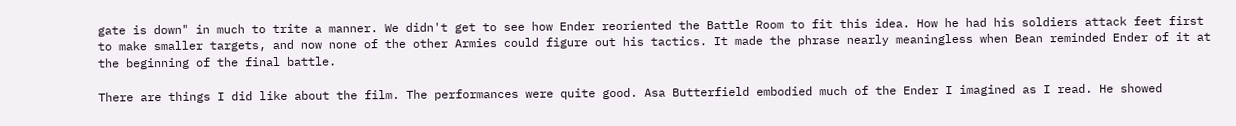gate is down" in much to trite a manner. We didn't get to see how Ender reoriented the Battle Room to fit this idea. How he had his soldiers attack feet first to make smaller targets, and now none of the other Armies could figure out his tactics. It made the phrase nearly meaningless when Bean reminded Ender of it at the beginning of the final battle.

There are things I did like about the film. The performances were quite good. Asa Butterfield embodied much of the Ender I imagined as I read. He showed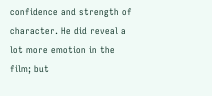confidence and strength of character. He did reveal a lot more emotion in the film; but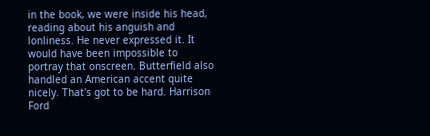in the book, we were inside his head, reading about his anguish and lonliness. He never expressed it. It would have been impossible to portray that onscreen. Butterfield also handled an American accent quite nicely. That's got to be hard. Harrison Ford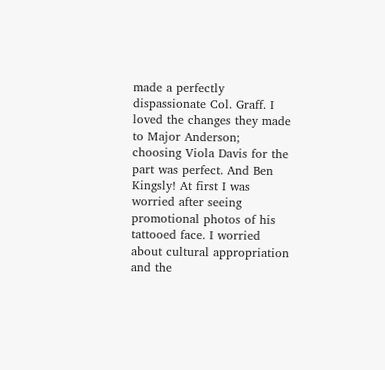made a perfectly dispassionate Col. Graff. I loved the changes they made to Major Anderson; choosing Viola Davis for the part was perfect. And Ben Kingsly! At first I was worried after seeing promotional photos of his tattooed face. I worried about cultural appropriation and the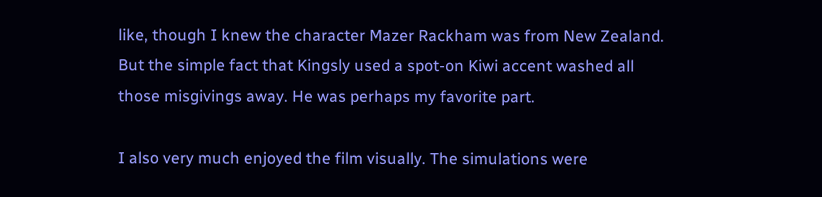like, though I knew the character Mazer Rackham was from New Zealand. But the simple fact that Kingsly used a spot-on Kiwi accent washed all those misgivings away. He was perhaps my favorite part.

I also very much enjoyed the film visually. The simulations were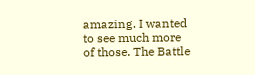amazing. I wanted to see much more of those. The Battle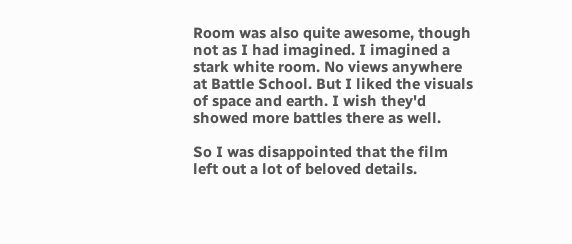Room was also quite awesome, though not as I had imagined. I imagined a stark white room. No views anywhere at Battle School. But I liked the visuals of space and earth. I wish they'd showed more battles there as well.

So I was disappointed that the film left out a lot of beloved details.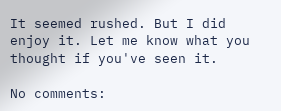It seemed rushed. But I did enjoy it. Let me know what you thought if you've seen it.

No comments: